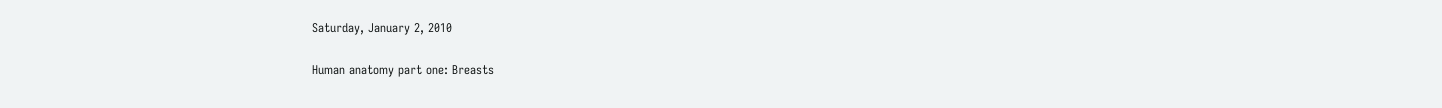Saturday, January 2, 2010

Human anatomy part one: Breasts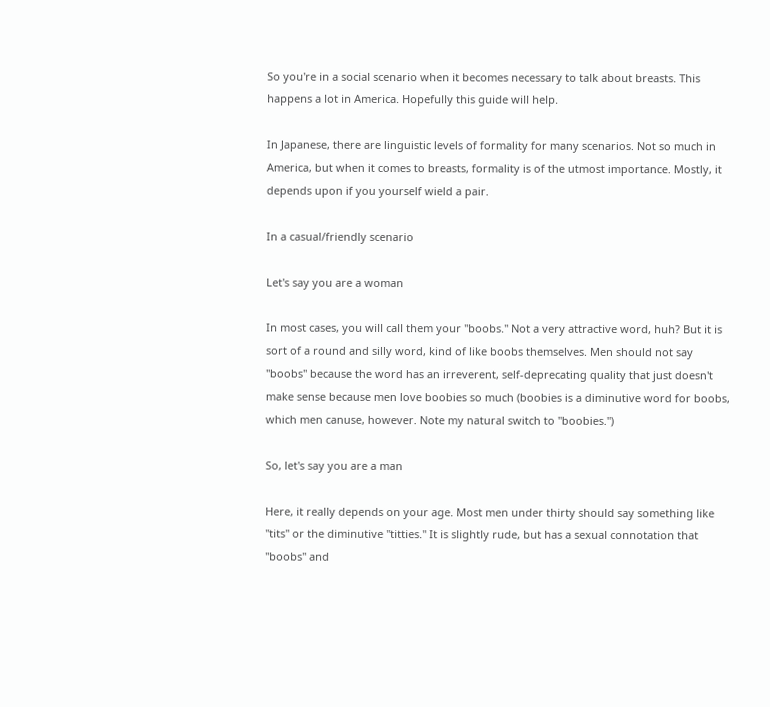So you're in a social scenario when it becomes necessary to talk about breasts. This happens a lot in America. Hopefully this guide will help.

In Japanese, there are linguistic levels of formality for many scenarios. Not so much in America, but when it comes to breasts, formality is of the utmost importance. Mostly, it depends upon if you yourself wield a pair.

In a casual/friendly scenario

Let's say you are a woman

In most cases, you will call them your "boobs." Not a very attractive word, huh? But it is sort of a round and silly word, kind of like boobs themselves. Men should not say "boobs" because the word has an irreverent, self-deprecating quality that just doesn't make sense because men love boobies so much (boobies is a diminutive word for boobs, which men canuse, however. Note my natural switch to "boobies.")

So, let's say you are a man

Here, it really depends on your age. Most men under thirty should say something like "tits" or the diminutive "titties." It is slightly rude, but has a sexual connotation that "boobs" and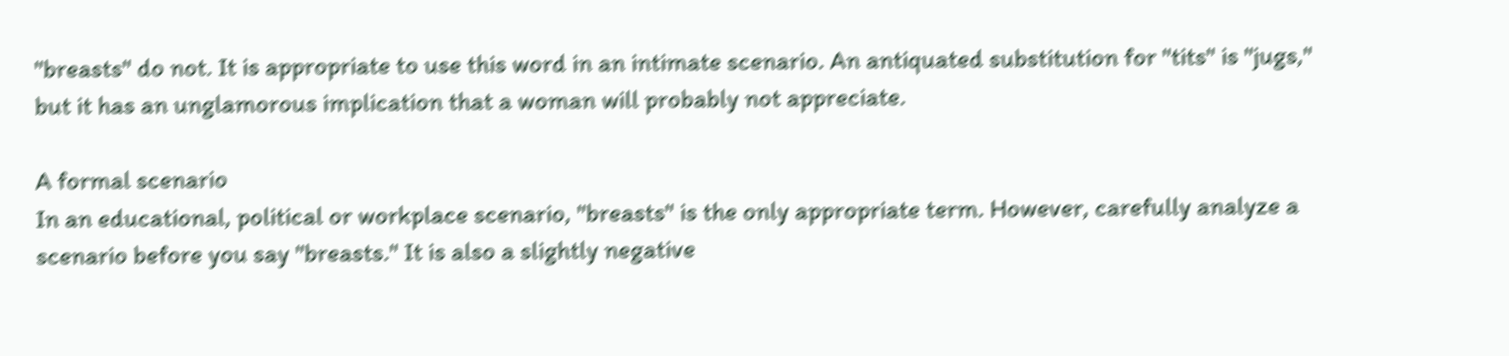"breasts" do not. It is appropriate to use this word in an intimate scenario. An antiquated substitution for "tits" is "jugs," but it has an unglamorous implication that a woman will probably not appreciate.

A formal scenario
In an educational, political or workplace scenario, "breasts" is the only appropriate term. However, carefully analyze a scenario before you say "breasts." It is also a slightly negative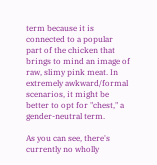term because it is connected to a popular part of the chicken that brings to mind an image of raw, slimy pink meat. In extremely awkward/formal scenarios, it might be better to opt for "chest," a gender-neutral term.

As you can see, there's currently no wholly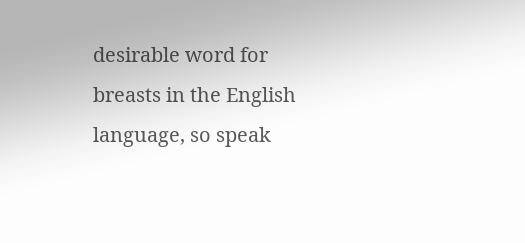desirable word for breasts in the English language, so speak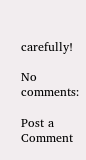carefully!

No comments:

Post a Comment